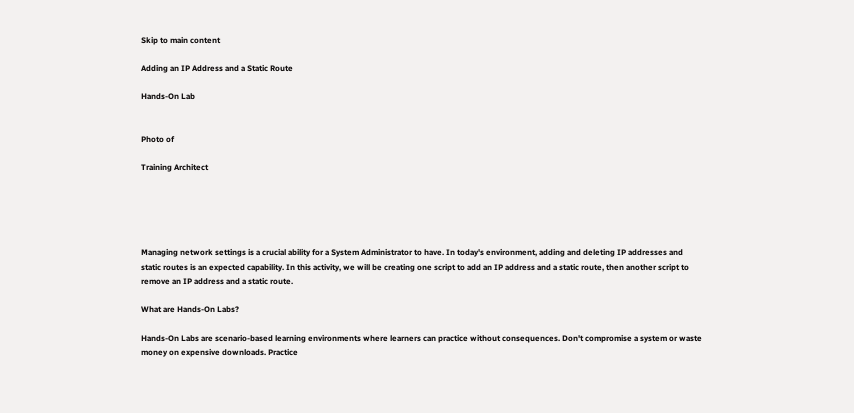Skip to main content

Adding an IP Address and a Static Route

Hands-On Lab


Photo of

Training Architect





Managing network settings is a crucial ability for a System Administrator to have. In today's environment, adding and deleting IP addresses and static routes is an expected capability. In this activity, we will be creating one script to add an IP address and a static route, then another script to remove an IP address and a static route.

What are Hands-On Labs?

Hands-On Labs are scenario-based learning environments where learners can practice without consequences. Don't compromise a system or waste money on expensive downloads. Practice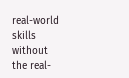real-world skills without the real-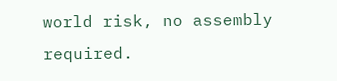world risk, no assembly required.